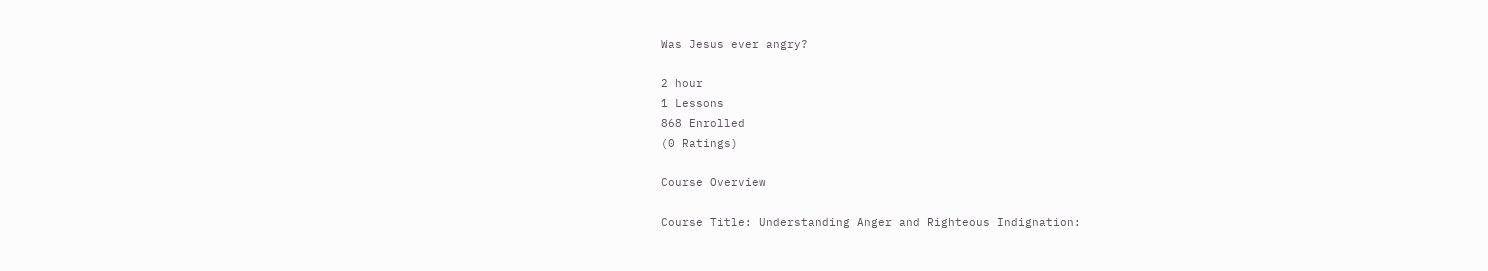Was Jesus ever angry?

2 hour
1 Lessons
868 Enrolled
(0 Ratings)

Course Overview

Course Title: Understanding Anger and Righteous Indignation: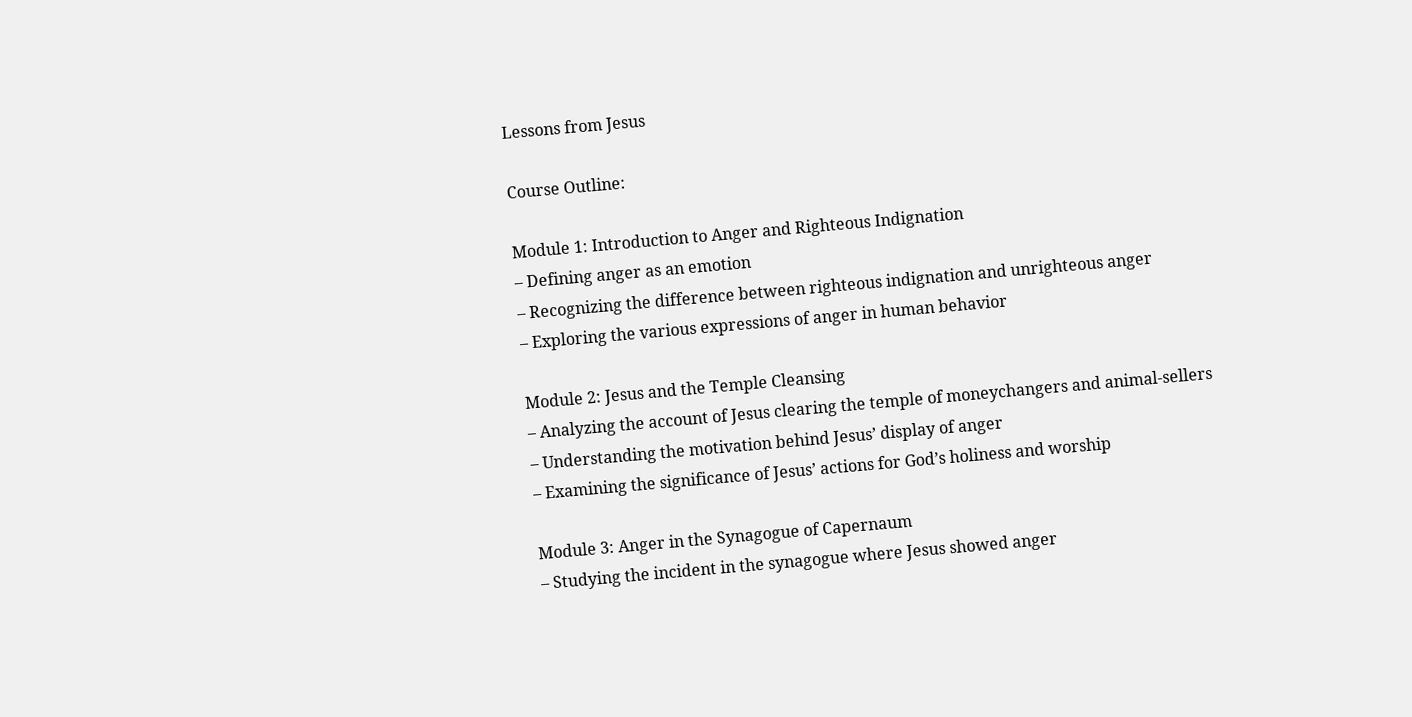Lessons from Jesus

Course Outline:

Module 1: Introduction to Anger and Righteous Indignation
– Defining anger as an emotion
– Recognizing the difference between righteous indignation and unrighteous anger
– Exploring the various expressions of anger in human behavior

Module 2: Jesus and the Temple Cleansing
– Analyzing the account of Jesus clearing the temple of moneychangers and animal-sellers
– Understanding the motivation behind Jesus’ display of anger
– Examining the significance of Jesus’ actions for God’s holiness and worship

Module 3: Anger in the Synagogue of Capernaum
– Studying the incident in the synagogue where Jesus showed anger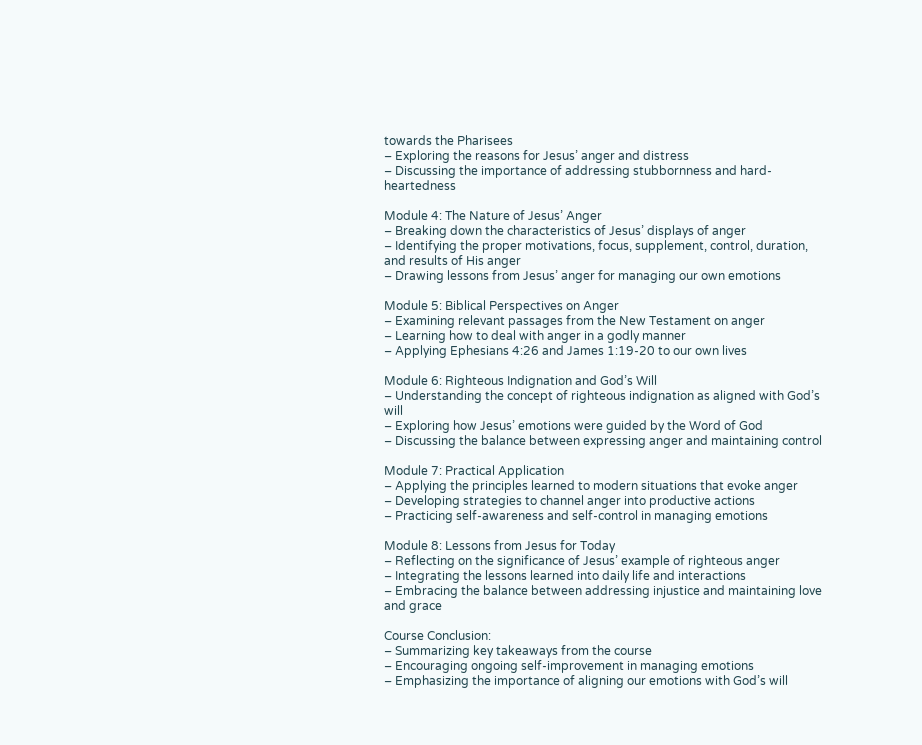towards the Pharisees
– Exploring the reasons for Jesus’ anger and distress
– Discussing the importance of addressing stubbornness and hard-heartedness

Module 4: The Nature of Jesus’ Anger
– Breaking down the characteristics of Jesus’ displays of anger
– Identifying the proper motivations, focus, supplement, control, duration, and results of His anger
– Drawing lessons from Jesus’ anger for managing our own emotions

Module 5: Biblical Perspectives on Anger
– Examining relevant passages from the New Testament on anger
– Learning how to deal with anger in a godly manner
– Applying Ephesians 4:26 and James 1:19-20 to our own lives

Module 6: Righteous Indignation and God’s Will
– Understanding the concept of righteous indignation as aligned with God’s will
– Exploring how Jesus’ emotions were guided by the Word of God
– Discussing the balance between expressing anger and maintaining control

Module 7: Practical Application
– Applying the principles learned to modern situations that evoke anger
– Developing strategies to channel anger into productive actions
– Practicing self-awareness and self-control in managing emotions

Module 8: Lessons from Jesus for Today
– Reflecting on the significance of Jesus’ example of righteous anger
– Integrating the lessons learned into daily life and interactions
– Embracing the balance between addressing injustice and maintaining love and grace

Course Conclusion:
– Summarizing key takeaways from the course
– Encouraging ongoing self-improvement in managing emotions
– Emphasizing the importance of aligning our emotions with God’s will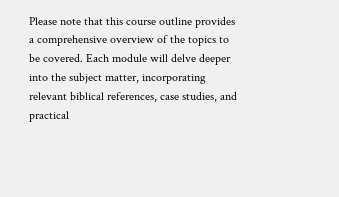Please note that this course outline provides a comprehensive overview of the topics to be covered. Each module will delve deeper into the subject matter, incorporating relevant biblical references, case studies, and practical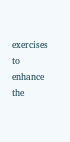exercises to enhance the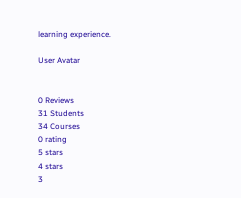learning experience.

User Avatar


0 Reviews
31 Students
34 Courses
0 rating
5 stars
4 stars
3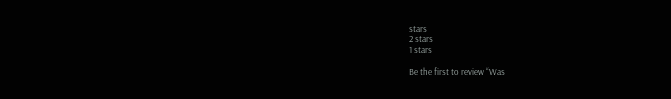stars
2 stars
1 stars

Be the first to review “Was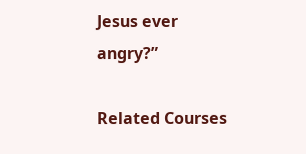Jesus ever angry?”

Related Courses